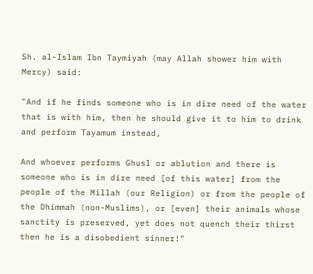Sh. al-Islam Ibn Taymiyah (may Allah shower him with Mercy) said:

"And if he finds someone who is in dire need of the water that is with him, then he should give it to him to drink and perform Tayamum instead,

And whoever performs Ghusl or ablution and there is someone who is in dire need [of this water] from the people of the Millah (our Religion) or from the people of the Dhimmah (non-Muslims), or [even] their animals whose sanctity is preserved, yet does not quench their thirst then he is a disobedient sinner!"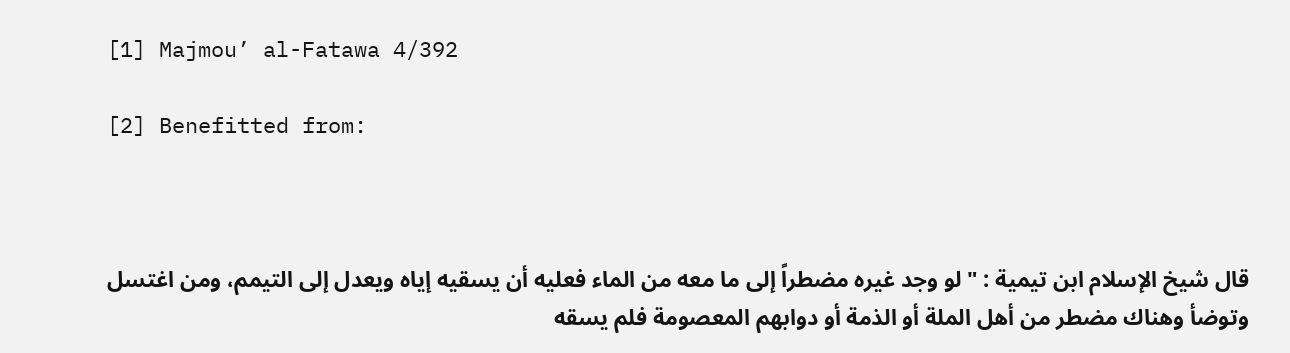[1] Majmou’ al-Fatawa 4/392

[2] Benefitted from:



قال شيخ الإسلام ابن تيمية : "لو وجد غيره مضطراً إلى ما معه من الماء فعليه أن يسقيه إياه ويعدل إلى التيمم، ومن اغتسل وتوضأ وهناك مضطر من أهل الملة أو الذمة أو دوابهم المعصومة فلم يسقه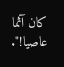كان آثما عاصيا!".